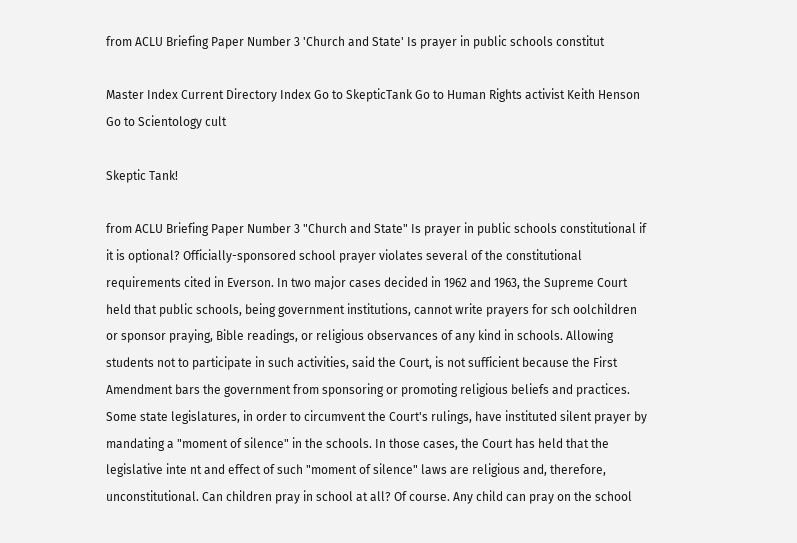from ACLU Briefing Paper Number 3 'Church and State' Is prayer in public schools constitut

Master Index Current Directory Index Go to SkepticTank Go to Human Rights activist Keith Henson Go to Scientology cult

Skeptic Tank!

from ACLU Briefing Paper Number 3 "Church and State" Is prayer in public schools constitutional if it is optional? Officially-sponsored school prayer violates several of the constitutional requirements cited in Everson. In two major cases decided in 1962 and 1963, the Supreme Court held that public schools, being government institutions, cannot write prayers for sch oolchildren or sponsor praying, Bible readings, or religious observances of any kind in schools. Allowing students not to participate in such activities, said the Court, is not sufficient because the First Amendment bars the government from sponsoring or promoting religious beliefs and practices. Some state legislatures, in order to circumvent the Court's rulings, have instituted silent prayer by mandating a "moment of silence" in the schools. In those cases, the Court has held that the legislative inte nt and effect of such "moment of silence" laws are religious and, therefore, unconstitutional. Can children pray in school at all? Of course. Any child can pray on the school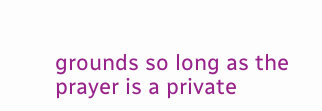grounds so long as the prayer is a private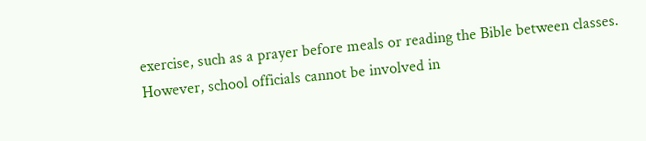exercise, such as a prayer before meals or reading the Bible between classes. However, school officials cannot be involved in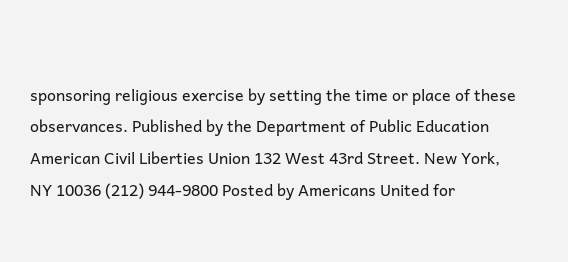sponsoring religious exercise by setting the time or place of these observances. Published by the Department of Public Education American Civil Liberties Union 132 West 43rd Street. New York, NY 10036 (212) 944-9800 Posted by Americans United for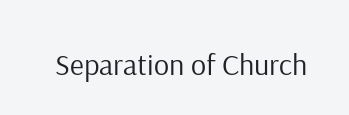Separation of Church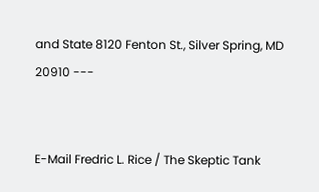and State 8120 Fenton St., Silver Spring, MD 20910 ---


E-Mail Fredric L. Rice / The Skeptic Tank